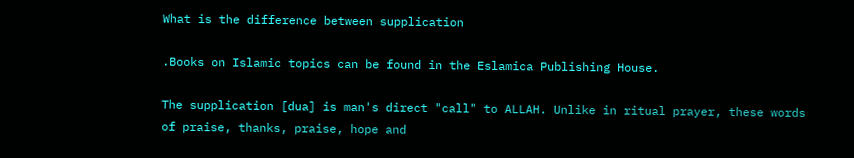What is the difference between supplication

.Books on Islamic topics can be found in the Eslamica Publishing House.

The supplication [dua] is man's direct "call" to ALLAH. Unlike in ritual prayer, these words of praise, thanks, praise, hope and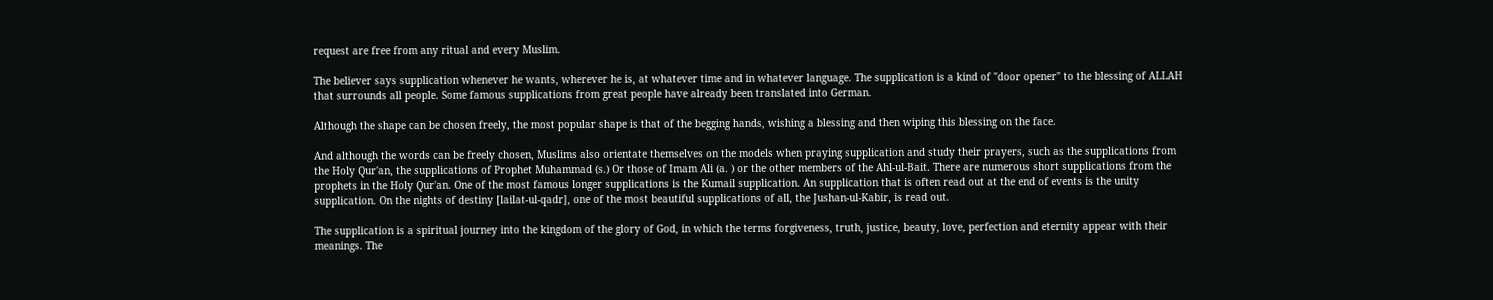request are free from any ritual and every Muslim.

The believer says supplication whenever he wants, wherever he is, at whatever time and in whatever language. The supplication is a kind of "door opener" to the blessing of ALLAH that surrounds all people. Some famous supplications from great people have already been translated into German.

Although the shape can be chosen freely, the most popular shape is that of the begging hands, wishing a blessing and then wiping this blessing on the face.

And although the words can be freely chosen, Muslims also orientate themselves on the models when praying supplication and study their prayers, such as the supplications from the Holy Qur'an, the supplications of Prophet Muhammad (s.) Or those of Imam Ali (a. ) or the other members of the Ahl-ul-Bait. There are numerous short supplications from the prophets in the Holy Qur'an. One of the most famous longer supplications is the Kumail supplication. An supplication that is often read out at the end of events is the unity supplication. On the nights of destiny [lailat-ul-qadr], one of the most beautiful supplications of all, the Jushan-ul-Kabir, is read out.

The supplication is a spiritual journey into the kingdom of the glory of God, in which the terms forgiveness, truth, justice, beauty, love, perfection and eternity appear with their meanings. The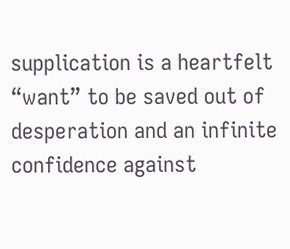supplication is a heartfelt “want” to be saved out of desperation and an infinite confidence against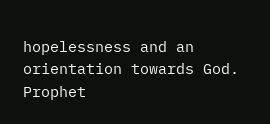hopelessness and an orientation towards God. Prophet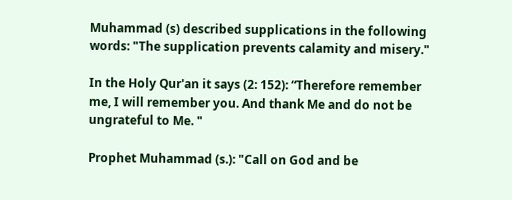Muhammad (s) described supplications in the following words: "The supplication prevents calamity and misery."

In the Holy Qur'an it says (2: 152): “Therefore remember me, I will remember you. And thank Me and do not be ungrateful to Me. "

Prophet Muhammad (s.): "Call on God and be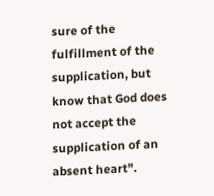sure of the fulfillment of the supplication, but know that God does not accept the supplication of an absent heart".